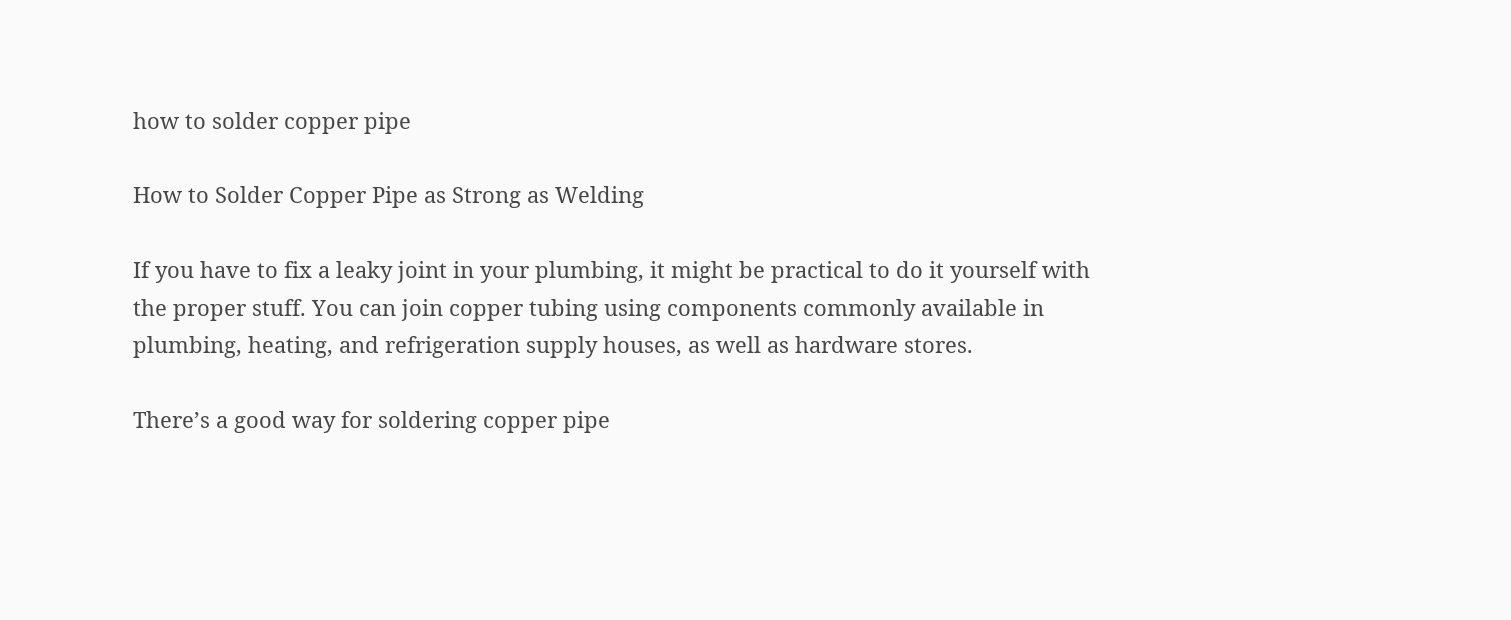how to solder copper pipe

How to Solder Copper Pipe as Strong as Welding

If you have to fix a leaky joint in your plumbing, it might be practical to do it yourself with the proper stuff. You can join copper tubing using components commonly available in plumbing, heating, and refrigeration supply houses, as well as hardware stores.

There’s a good way for soldering copper pipe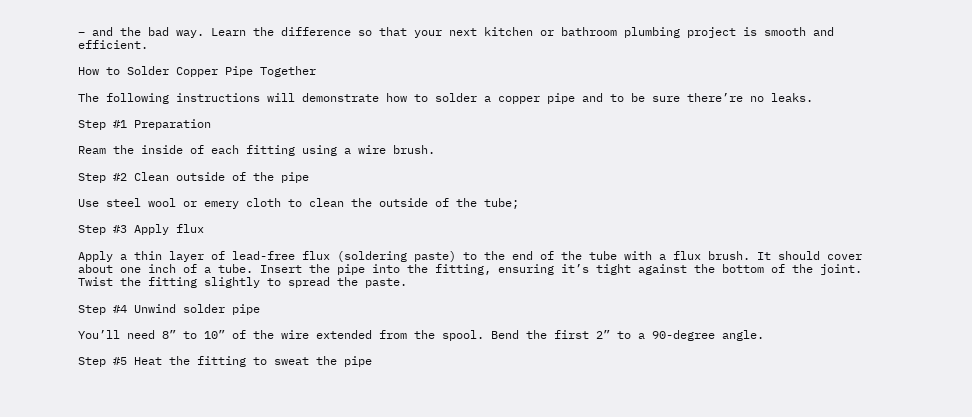– and the bad way. Learn the difference so that your next kitchen or bathroom plumbing project is smooth and efficient.

How to Solder Copper Pipe Together

The following instructions will demonstrate how to solder a copper pipe and to be sure there’re no leaks.

Step #1 Preparation

Ream the inside of each fitting using a wire brush.

Step #2 Clean outside of the pipe

Use steel wool or emery cloth to clean the outside of the tube;

Step #3 Apply flux

Apply a thin layer of lead-free flux (soldering paste) to the end of the tube with a flux brush. It should cover about one inch of a tube. Insert the pipe into the fitting, ensuring it’s tight against the bottom of the joint. Twist the fitting slightly to spread the paste.

Step #4 Unwind solder pipe

You’ll need 8” to 10” of the wire extended from the spool. Bend the first 2” to a 90-degree angle.

Step #5 Heat the fitting to sweat the pipe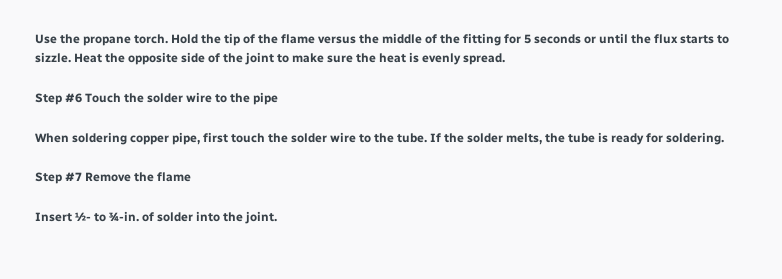Use the propane torch. Hold the tip of the flame versus the middle of the fitting for 5 seconds or until the flux starts to sizzle. Heat the opposite side of the joint to make sure the heat is evenly spread.

Step #6 Touch the solder wire to the pipe

When soldering copper pipe, first touch the solder wire to the tube. If the solder melts, the tube is ready for soldering.

Step #7 Remove the flame

Insert ½- to ¾-in. of solder into the joint.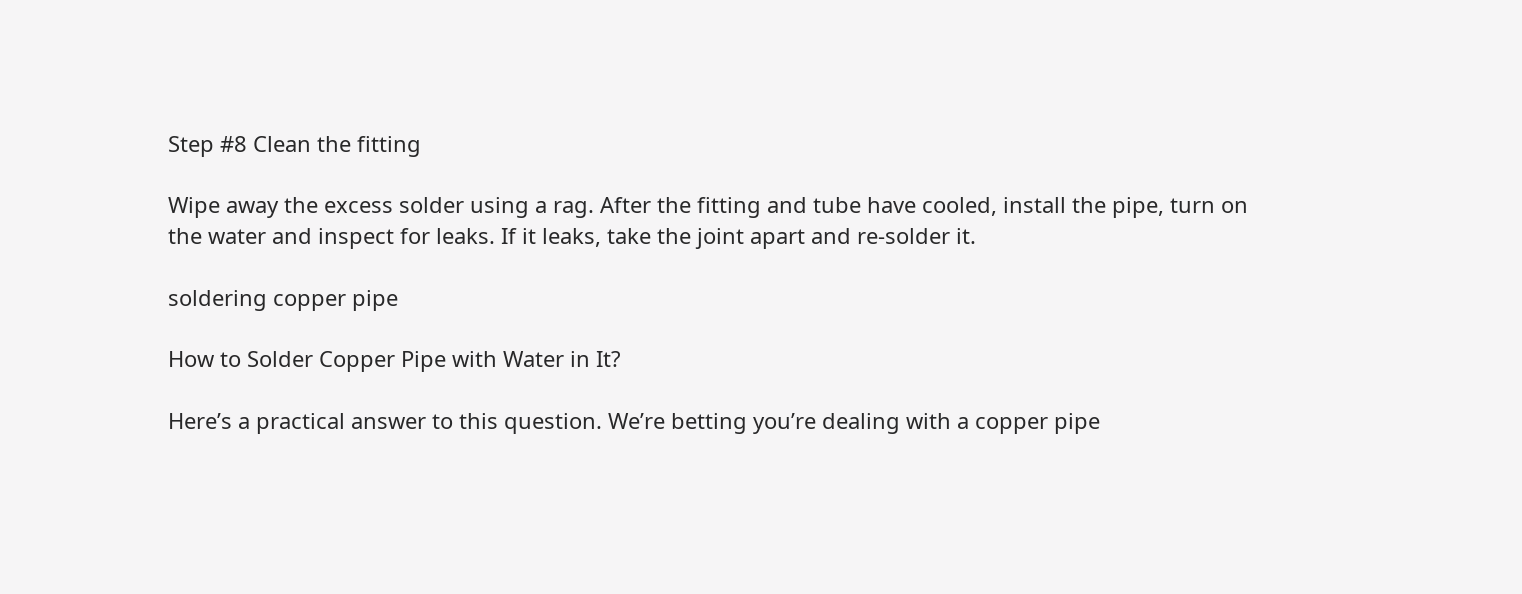Step #8 Clean the fitting

Wipe away the excess solder using a rag. After the fitting and tube have cooled, install the pipe, turn on the water and inspect for leaks. If it leaks, take the joint apart and re-solder it.

soldering copper pipe

How to Solder Copper Pipe with Water in It?

Here’s a practical answer to this question. We’re betting you’re dealing with a copper pipe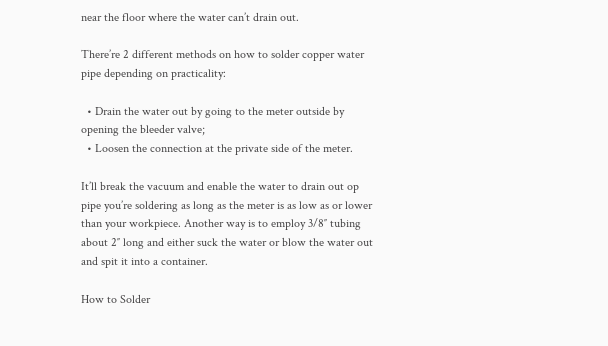near the floor where the water can’t drain out.

There’re 2 different methods on how to solder copper water pipe depending on practicality:

  • Drain the water out by going to the meter outside by opening the bleeder valve;
  • Loosen the connection at the private side of the meter.

It’ll break the vacuum and enable the water to drain out op pipe you’re soldering as long as the meter is as low as or lower than your workpiece. Another way is to employ 3/8″ tubing about 2″ long and either suck the water or blow the water out and spit it into a container.

How to Solder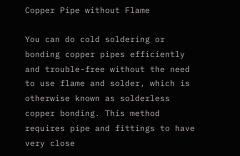Copper Pipe without Flame

You can do cold soldering or bonding copper pipes efficiently and trouble-free without the need to use flame and solder, which is otherwise known as solderless copper bonding. This method requires pipe and fittings to have very close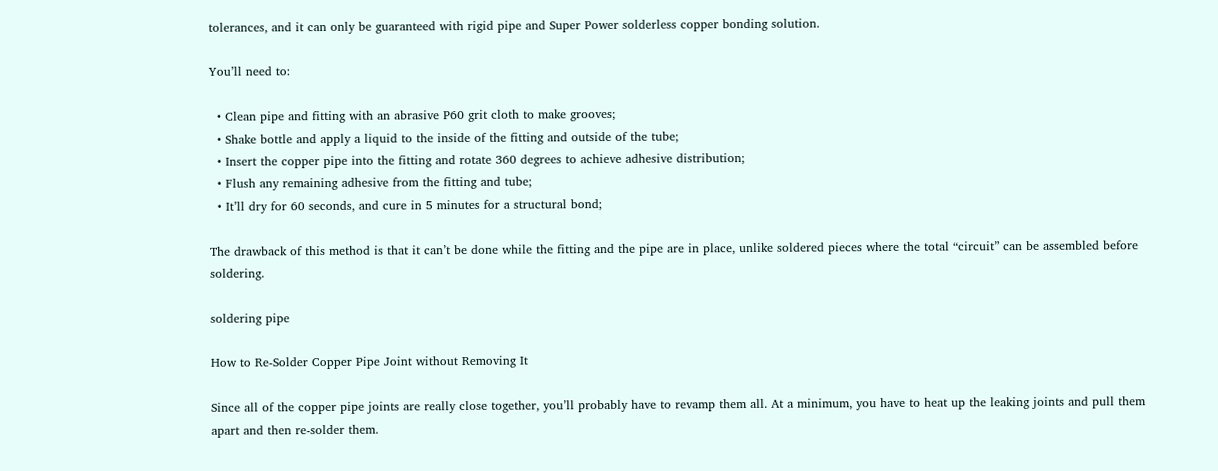tolerances, and it can only be guaranteed with rigid pipe and Super Power solderless copper bonding solution.

You’ll need to:

  • Clean pipe and fitting with an abrasive P60 grit cloth to make grooves;
  • Shake bottle and apply a liquid to the inside of the fitting and outside of the tube;
  • Insert the copper pipe into the fitting and rotate 360 degrees to achieve adhesive distribution;
  • Flush any remaining adhesive from the fitting and tube;
  • It’ll dry for 60 seconds, and cure in 5 minutes for a structural bond;

The drawback of this method is that it can’t be done while the fitting and the pipe are in place, unlike soldered pieces where the total “circuit” can be assembled before soldering.

soldering pipe

How to Re-Solder Copper Pipe Joint without Removing It

Since all of the copper pipe joints are really close together, you’ll probably have to revamp them all. At a minimum, you have to heat up the leaking joints and pull them apart and then re-solder them.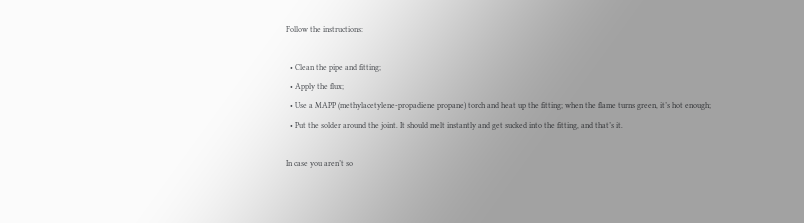Follow the instructions:

  • Clean the pipe and fitting;
  • Apply the flux;
  • Use a MAPP (methylacetylene-propadiene propane) torch and heat up the fitting; when the flame turns green, it’s hot enough;
  • Put the solder around the joint. It should melt instantly and get sucked into the fitting, and that’s it.

In case you aren’t so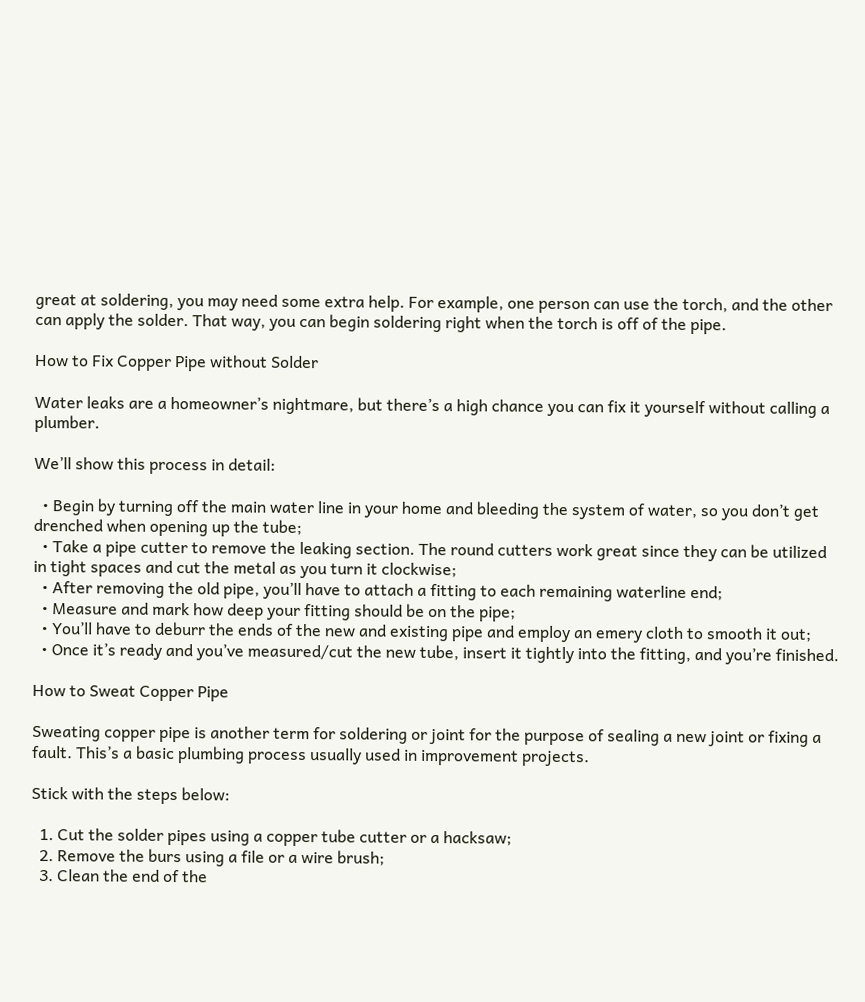great at soldering, you may need some extra help. For example, one person can use the torch, and the other can apply the solder. That way, you can begin soldering right when the torch is off of the pipe.

How to Fix Copper Pipe without Solder

Water leaks are a homeowner’s nightmare, but there’s a high chance you can fix it yourself without calling a plumber.

We’ll show this process in detail:

  • Begin by turning off the main water line in your home and bleeding the system of water, so you don’t get drenched when opening up the tube;
  • Take a pipe cutter to remove the leaking section. The round cutters work great since they can be utilized in tight spaces and cut the metal as you turn it clockwise;
  • After removing the old pipe, you’ll have to attach a fitting to each remaining waterline end;
  • Measure and mark how deep your fitting should be on the pipe;
  • You’ll have to deburr the ends of the new and existing pipe and employ an emery cloth to smooth it out;
  • Once it’s ready and you’ve measured/cut the new tube, insert it tightly into the fitting, and you’re finished.

How to Sweat Copper Pipe

Sweating copper pipe is another term for soldering or joint for the purpose of sealing a new joint or fixing a fault. This’s a basic plumbing process usually used in improvement projects.

Stick with the steps below:

  1. Cut the solder pipes using a copper tube cutter or a hacksaw;
  2. Remove the burs using a file or a wire brush;
  3. Clean the end of the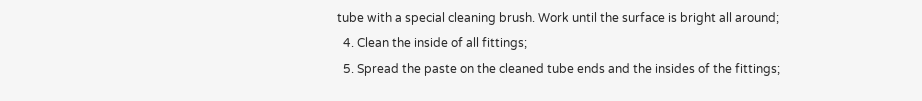tube with a special cleaning brush. Work until the surface is bright all around;
  4. Clean the inside of all fittings;
  5. Spread the paste on the cleaned tube ends and the insides of the fittings;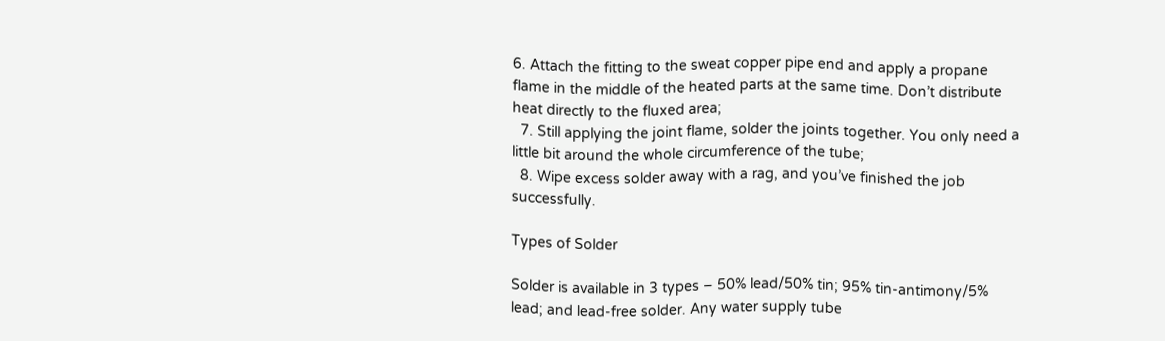6. Attach the fitting to the sweat copper pipe end and apply a propane flame in the middle of the heated parts at the same time. Don’t distribute heat directly to the fluxed area;
  7. Still applying the joint flame, solder the joints together. You only need a little bit around the whole circumference of the tube;
  8. Wipe excess solder away with a rag, and you’ve finished the job successfully.

Types of Solder

Solder is available in 3 types – 50% lead/50% tin; 95% tin-antimony/5% lead; and lead-free solder. Any water supply tube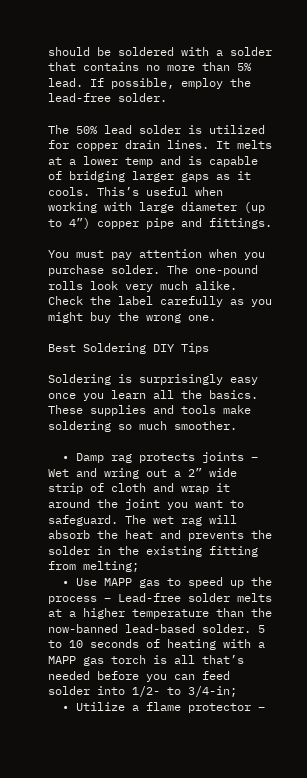should be soldered with a solder that contains no more than 5% lead. If possible, employ the lead-free solder.

The 50% lead solder is utilized for copper drain lines. It melts at a lower temp and is capable of bridging larger gaps as it cools. This’s useful when working with large diameter (up to 4”) copper pipe and fittings.

You must pay attention when you purchase solder. The one-pound rolls look very much alike. Check the label carefully as you might buy the wrong one.

Best Soldering DIY Tips

Soldering is surprisingly easy once you learn all the basics. These supplies and tools make soldering so much smoother.

  • Damp rag protects joints – Wet and wring out a 2” wide strip of cloth and wrap it around the joint you want to safeguard. The wet rag will absorb the heat and prevents the solder in the existing fitting from melting;
  • Use MAPP gas to speed up the process – Lead-free solder melts at a higher temperature than the now-banned lead-based solder. 5 to 10 seconds of heating with a MAPP gas torch is all that’s needed before you can feed solder into 1/2- to 3/4-in;
  • Utilize a flame protector –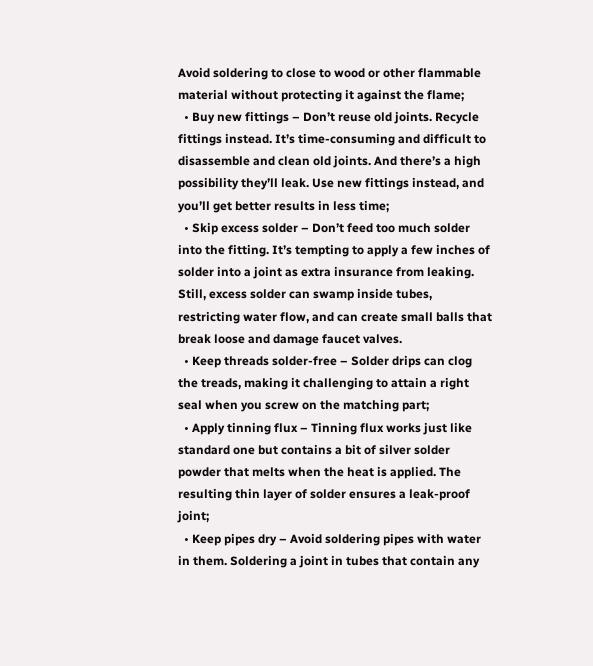Avoid soldering to close to wood or other flammable material without protecting it against the flame;
  • Buy new fittings – Don’t reuse old joints. Recycle fittings instead. It’s time-consuming and difficult to disassemble and clean old joints. And there’s a high possibility they’ll leak. Use new fittings instead, and you’ll get better results in less time;
  • Skip excess solder – Don’t feed too much solder into the fitting. It’s tempting to apply a few inches of solder into a joint as extra insurance from leaking. Still, excess solder can swamp inside tubes, restricting water flow, and can create small balls that break loose and damage faucet valves.
  • Keep threads solder-free – Solder drips can clog the treads, making it challenging to attain a right seal when you screw on the matching part;
  • Apply tinning flux – Tinning flux works just like standard one but contains a bit of silver solder powder that melts when the heat is applied. The resulting thin layer of solder ensures a leak-proof joint;
  • Keep pipes dry – Avoid soldering pipes with water in them. Soldering a joint in tubes that contain any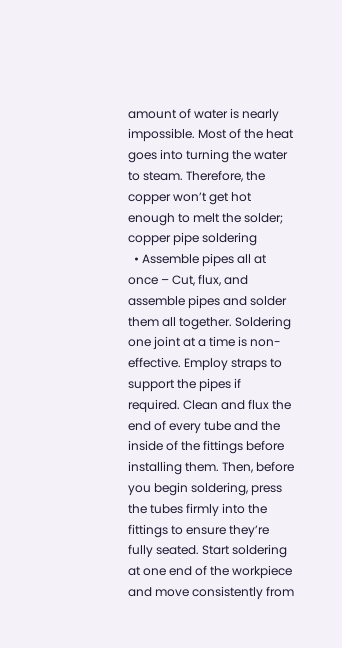amount of water is nearly impossible. Most of the heat goes into turning the water to steam. Therefore, the copper won’t get hot enough to melt the solder;
copper pipe soldering
  • Assemble pipes all at once – Cut, flux, and assemble pipes and solder them all together. Soldering one joint at a time is non-effective. Employ straps to support the pipes if required. Clean and flux the end of every tube and the inside of the fittings before installing them. Then, before you begin soldering, press the tubes firmly into the fittings to ensure they’re fully seated. Start soldering at one end of the workpiece and move consistently from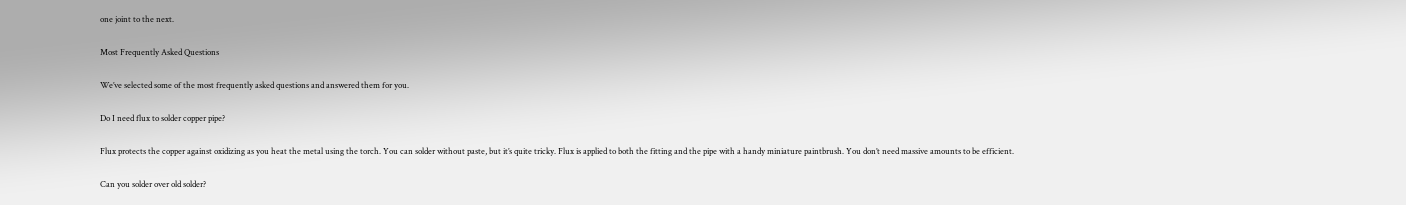one joint to the next.

Most Frequently Asked Questions

We’ve selected some of the most frequently asked questions and answered them for you.

Do I need flux to solder copper pipe?

Flux protects the copper against oxidizing as you heat the metal using the torch. You can solder without paste, but it’s quite tricky. Flux is applied to both the fitting and the pipe with a handy miniature paintbrush. You don’t need massive amounts to be efficient.

Can you solder over old solder?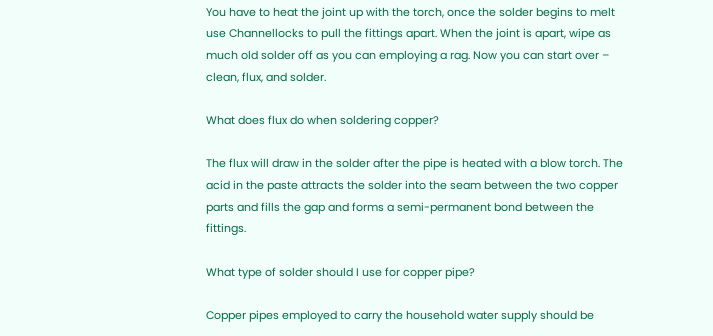You have to heat the joint up with the torch, once the solder begins to melt use Channellocks to pull the fittings apart. When the joint is apart, wipe as much old solder off as you can employing a rag. Now you can start over – clean, flux, and solder.

What does flux do when soldering copper?

The flux will draw in the solder after the pipe is heated with a blow torch. The acid in the paste attracts the solder into the seam between the two copper parts and fills the gap and forms a semi-permanent bond between the fittings.

What type of solder should I use for copper pipe?

Copper pipes employed to carry the household water supply should be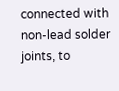connected with non-lead solder joints, to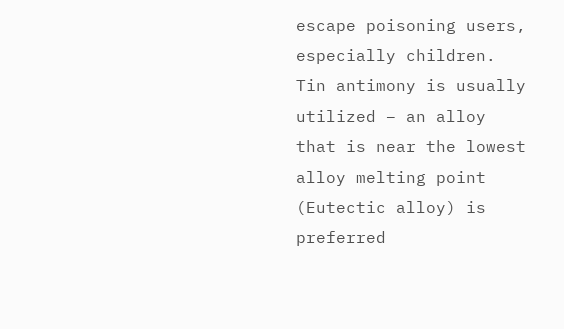escape poisoning users, especially children. Tin antimony is usually utilized – an alloy that is near the lowest alloy melting point (Eutectic alloy) is preferred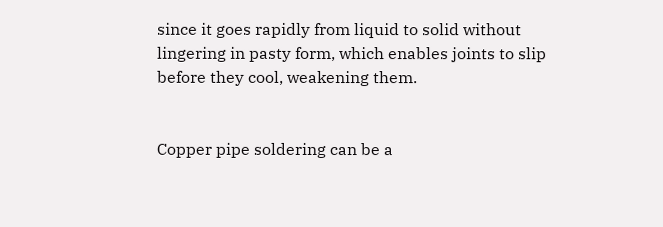since it goes rapidly from liquid to solid without lingering in pasty form, which enables joints to slip before they cool, weakening them.


Copper pipe soldering can be a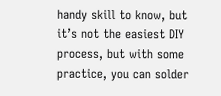handy skill to know, but it’s not the easiest DIY process, but with some practice, you can solder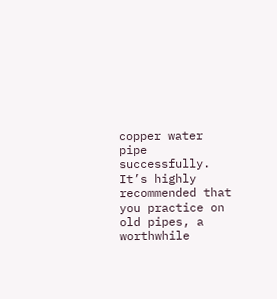copper water pipe successfully. It’s highly recommended that you practice on old pipes, a worthwhile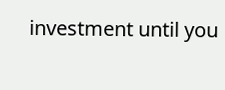investment until you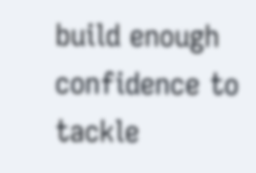build enough confidence to tackle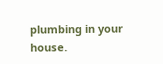plumbing in your house.